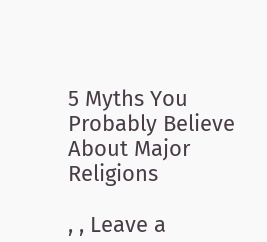5 Myths You Probably Believe About Major Religions

, , Leave a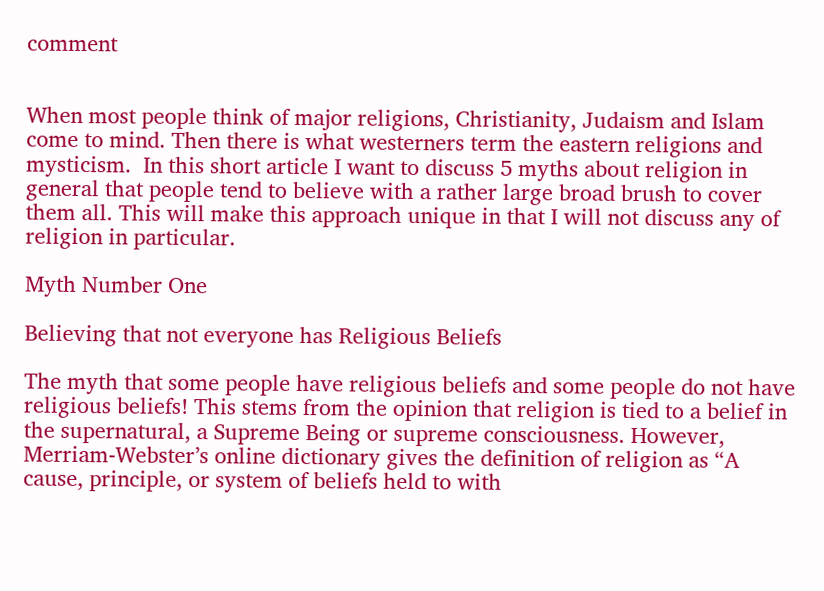comment


When most people think of major religions, Christianity, Judaism and Islam come to mind. Then there is what westerners term the eastern religions and mysticism.  In this short article I want to discuss 5 myths about religion in general that people tend to believe with a rather large broad brush to cover them all. This will make this approach unique in that I will not discuss any of religion in particular.

Myth Number One

Believing that not everyone has Religious Beliefs

The myth that some people have religious beliefs and some people do not have religious beliefs! This stems from the opinion that religion is tied to a belief in the supernatural, a Supreme Being or supreme consciousness. However, Merriam-Webster’s online dictionary gives the definition of religion as “A cause, principle, or system of beliefs held to with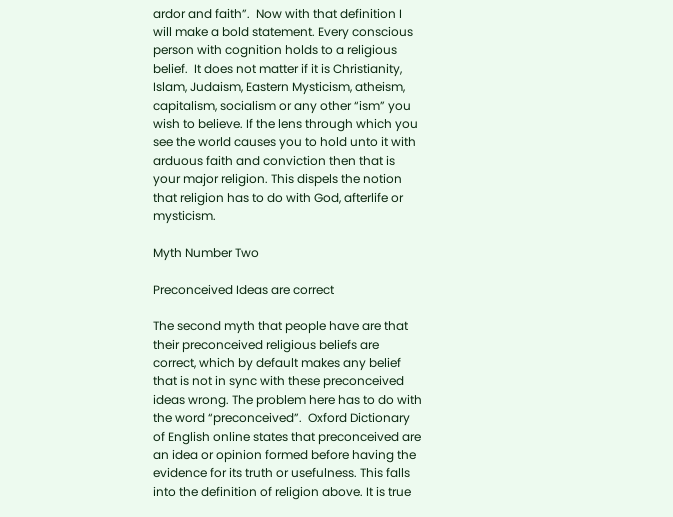ardor and faith”.  Now with that definition I will make a bold statement. Every conscious person with cognition holds to a religious belief.  It does not matter if it is Christianity, Islam, Judaism, Eastern Mysticism, atheism, capitalism, socialism or any other “ism” you wish to believe. If the lens through which you see the world causes you to hold unto it with arduous faith and conviction then that is your major religion. This dispels the notion that religion has to do with God, afterlife or mysticism.

Myth Number Two

Preconceived Ideas are correct

The second myth that people have are that their preconceived religious beliefs are correct, which by default makes any belief that is not in sync with these preconceived ideas wrong. The problem here has to do with the word “preconceived”.  Oxford Dictionary of English online states that preconceived are an idea or opinion formed before having the evidence for its truth or usefulness. This falls into the definition of religion above. It is true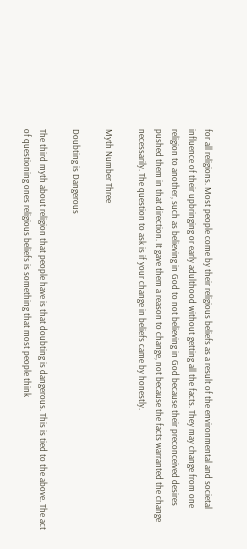for all religions. Most people come by their religious beliefs as a result of the environmental and societal influence of their upbringing or early adulthood without getting all the facts. They may change from one religion to another, such as believing in God to not believing in God because their preconceived desires pushed them in that direction. It gave them a reason to change, not because the facts warranted the change necessarily. The question to ask is if your change in beliefs came by honestly.

Myth Number Three

Doubting is Dangerous

The third myth about religion that people have is that doubting is dangerous. This is tied to the above. The act of questioning ones religious beliefs is something that most people think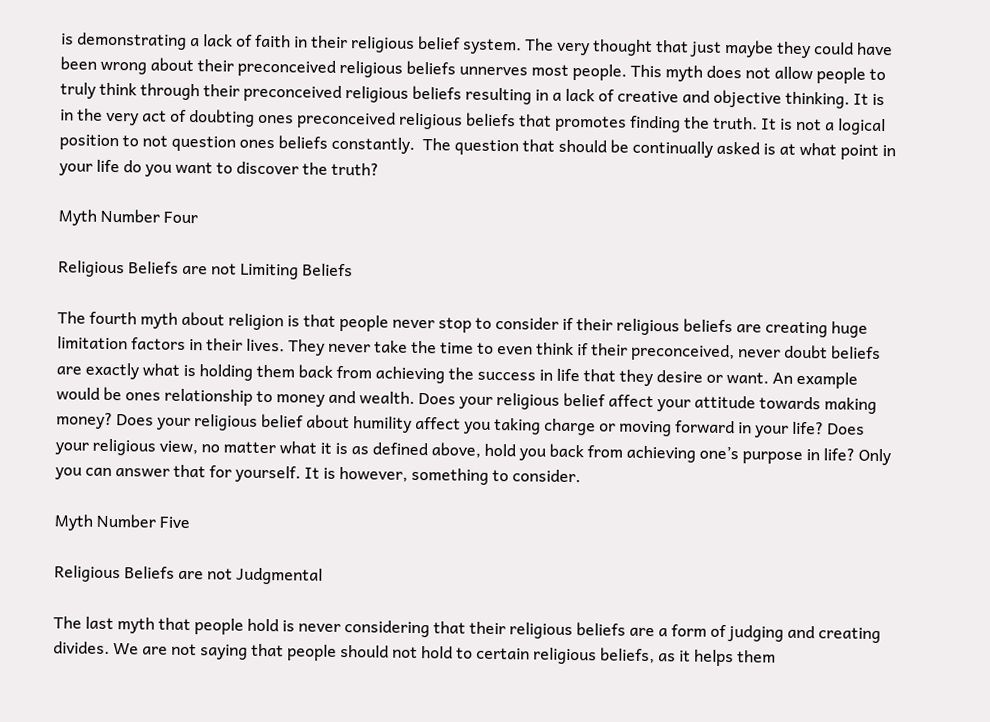is demonstrating a lack of faith in their religious belief system. The very thought that just maybe they could have been wrong about their preconceived religious beliefs unnerves most people. This myth does not allow people to truly think through their preconceived religious beliefs resulting in a lack of creative and objective thinking. It is in the very act of doubting ones preconceived religious beliefs that promotes finding the truth. It is not a logical position to not question ones beliefs constantly.  The question that should be continually asked is at what point in your life do you want to discover the truth?

Myth Number Four

Religious Beliefs are not Limiting Beliefs

The fourth myth about religion is that people never stop to consider if their religious beliefs are creating huge limitation factors in their lives. They never take the time to even think if their preconceived, never doubt beliefs are exactly what is holding them back from achieving the success in life that they desire or want. An example would be ones relationship to money and wealth. Does your religious belief affect your attitude towards making money? Does your religious belief about humility affect you taking charge or moving forward in your life? Does your religious view, no matter what it is as defined above, hold you back from achieving one’s purpose in life? Only you can answer that for yourself. It is however, something to consider.

Myth Number Five

Religious Beliefs are not Judgmental

The last myth that people hold is never considering that their religious beliefs are a form of judging and creating divides. We are not saying that people should not hold to certain religious beliefs, as it helps them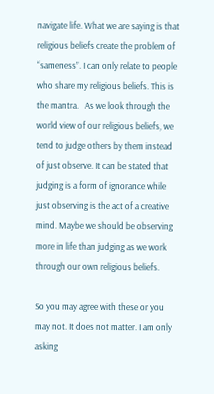navigate life. What we are saying is that religious beliefs create the problem of “sameness”. I can only relate to people who share my religious beliefs. This is the mantra.   As we look through the world view of our religious beliefs, we tend to judge others by them instead of just observe. It can be stated that judging is a form of ignorance while just observing is the act of a creative mind. Maybe we should be observing more in life than judging as we work through our own religious beliefs.

So you may agree with these or you may not. It does not matter. I am only asking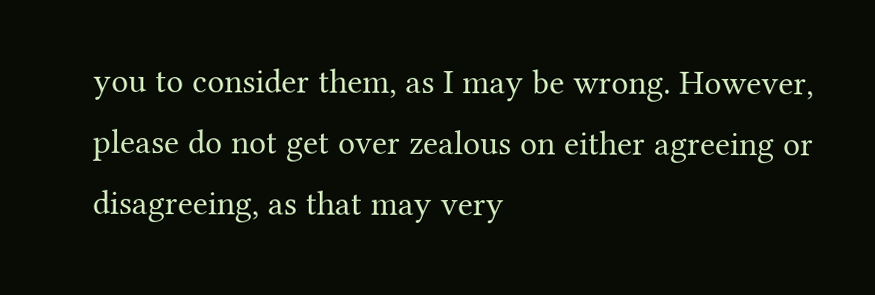you to consider them, as I may be wrong. However, please do not get over zealous on either agreeing or disagreeing, as that may very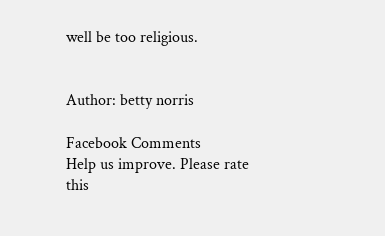well be too religious.


Author: betty norris

Facebook Comments
Help us improve. Please rate this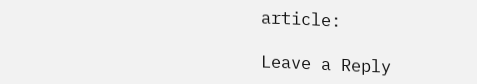article:

Leave a Reply